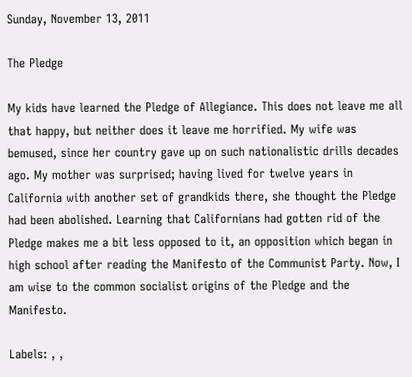Sunday, November 13, 2011

The Pledge

My kids have learned the Pledge of Allegiance. This does not leave me all that happy, but neither does it leave me horrified. My wife was bemused, since her country gave up on such nationalistic drills decades ago. My mother was surprised; having lived for twelve years in California with another set of grandkids there, she thought the Pledge had been abolished. Learning that Californians had gotten rid of the Pledge makes me a bit less opposed to it, an opposition which began in high school after reading the Manifesto of the Communist Party. Now, I am wise to the common socialist origins of the Pledge and the Manifesto.

Labels: , ,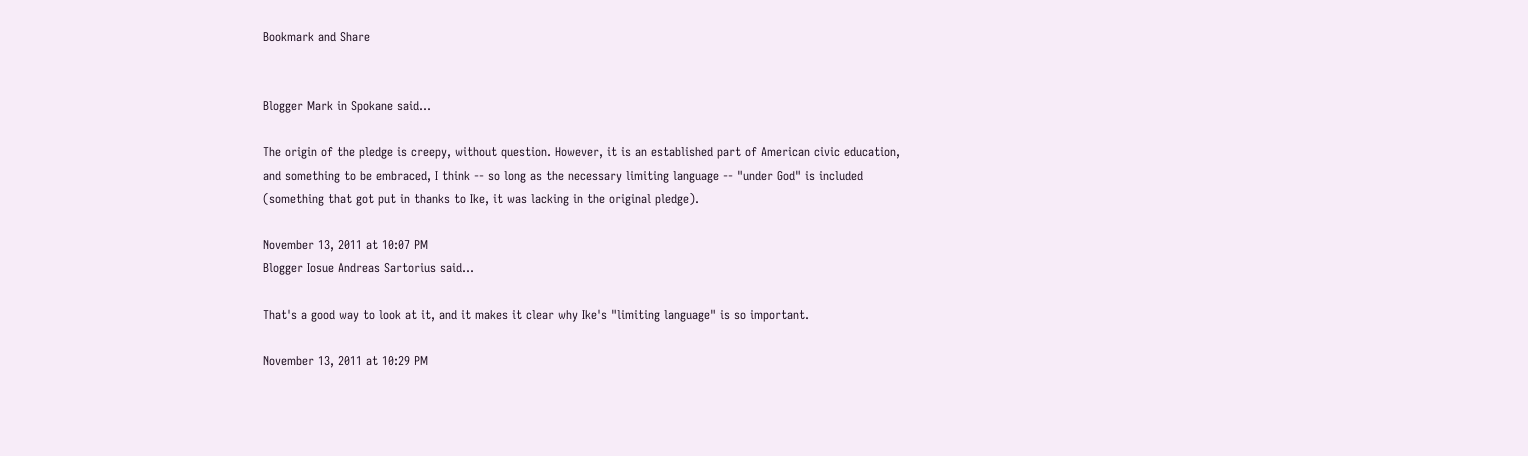Bookmark and Share


Blogger Mark in Spokane said...

The origin of the pledge is creepy, without question. However, it is an established part of American civic education, and something to be embraced, I think -- so long as the necessary limiting language -- "under God" is included (something that got put in thanks to Ike, it was lacking in the original pledge).

November 13, 2011 at 10:07 PM
Blogger Iosue Andreas Sartorius said...

That's a good way to look at it, and it makes it clear why Ike's "limiting language" is so important.

November 13, 2011 at 10:29 PM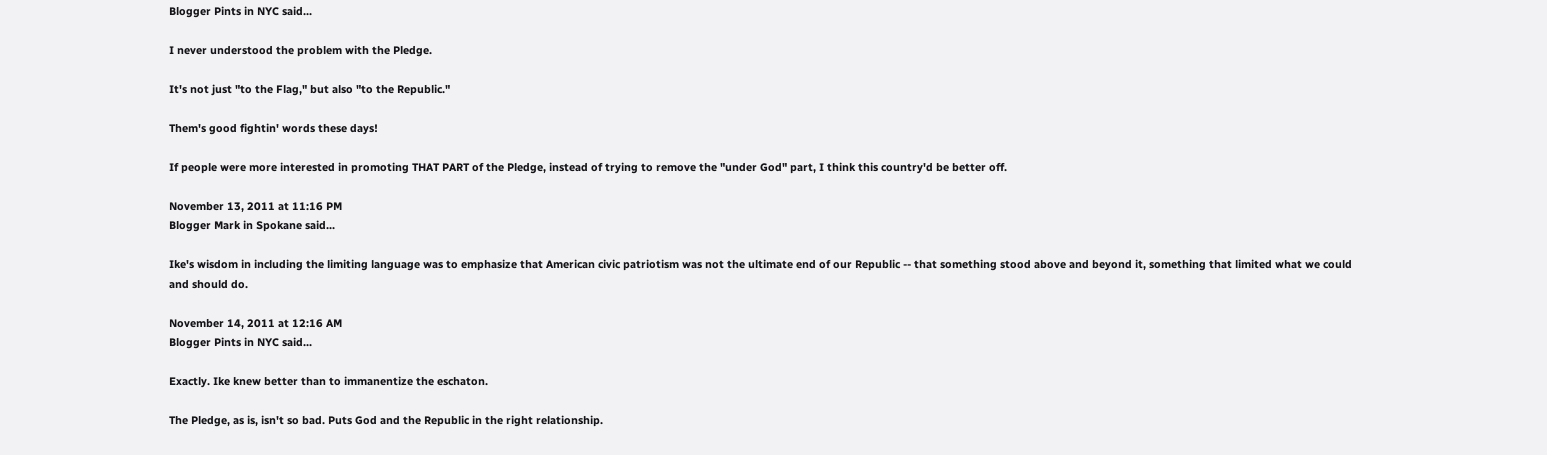Blogger Pints in NYC said...

I never understood the problem with the Pledge.

It's not just "to the Flag," but also "to the Republic."

Them's good fightin' words these days!

If people were more interested in promoting THAT PART of the Pledge, instead of trying to remove the "under God" part, I think this country'd be better off.

November 13, 2011 at 11:16 PM
Blogger Mark in Spokane said...

Ike's wisdom in including the limiting language was to emphasize that American civic patriotism was not the ultimate end of our Republic -- that something stood above and beyond it, something that limited what we could and should do.

November 14, 2011 at 12:16 AM
Blogger Pints in NYC said...

Exactly. Ike knew better than to immanentize the eschaton.

The Pledge, as is, isn't so bad. Puts God and the Republic in the right relationship.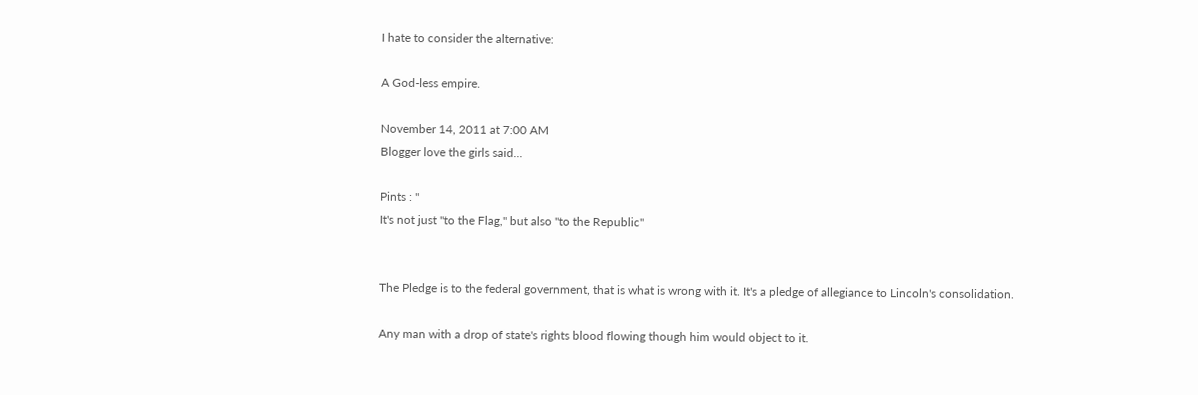I hate to consider the alternative:

A God-less empire.

November 14, 2011 at 7:00 AM
Blogger love the girls said...

Pints : "
It's not just "to the Flag," but also "to the Republic"


The Pledge is to the federal government, that is what is wrong with it. It's a pledge of allegiance to Lincoln's consolidation.

Any man with a drop of state's rights blood flowing though him would object to it.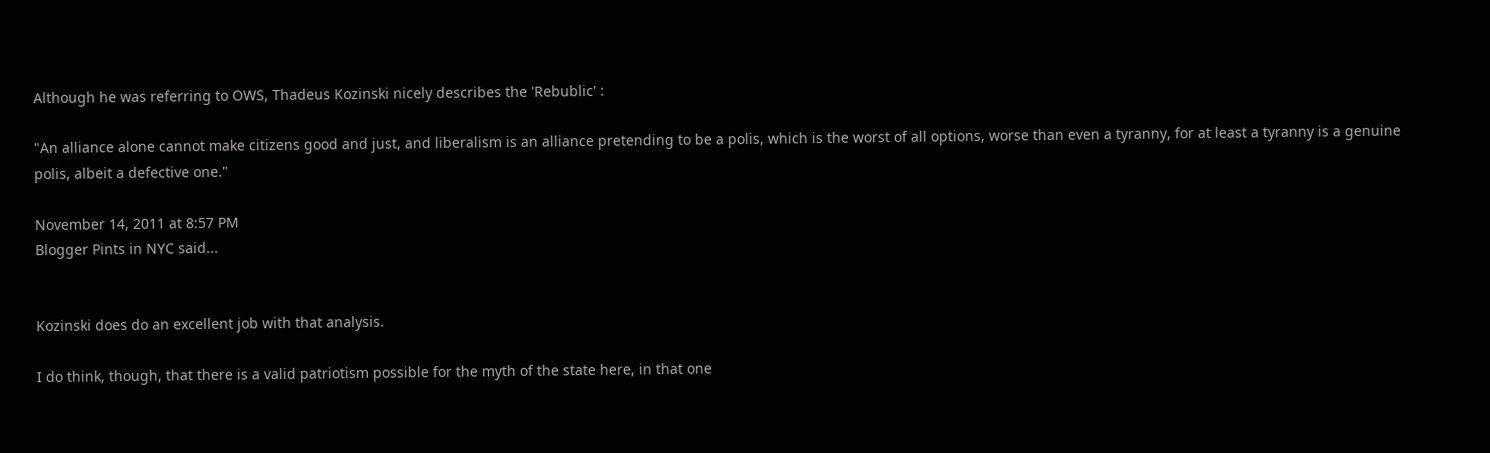Although he was referring to OWS, Thadeus Kozinski nicely describes the 'Rebublic' :

"An alliance alone cannot make citizens good and just, and liberalism is an alliance pretending to be a polis, which is the worst of all options, worse than even a tyranny, for at least a tyranny is a genuine polis, albeit a defective one."

November 14, 2011 at 8:57 PM
Blogger Pints in NYC said...


Kozinski does do an excellent job with that analysis.

I do think, though, that there is a valid patriotism possible for the myth of the state here, in that one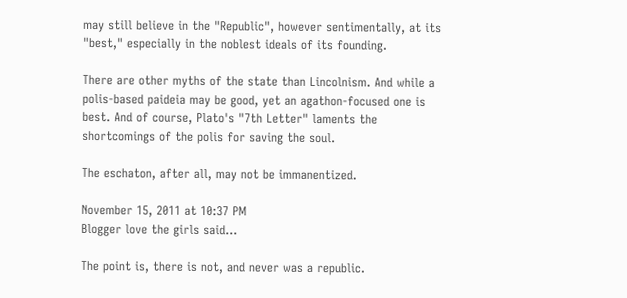may still believe in the "Republic", however sentimentally, at its "best," especially in the noblest ideals of its founding.

There are other myths of the state than Lincolnism. And while a polis-based paideia may be good, yet an agathon-focused one is best. And of course, Plato's "7th Letter" laments the shortcomings of the polis for saving the soul.

The eschaton, after all, may not be immanentized.

November 15, 2011 at 10:37 PM
Blogger love the girls said...

The point is, there is not, and never was a republic.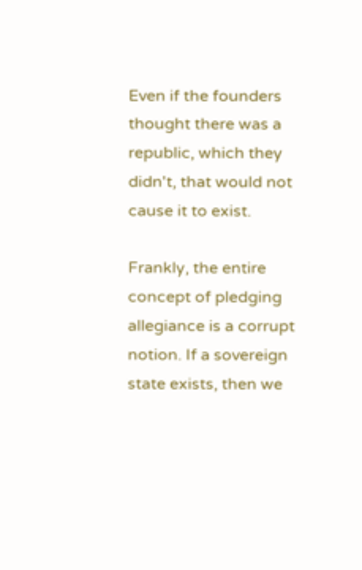Even if the founders thought there was a republic, which they didn't, that would not cause it to exist.

Frankly, the entire concept of pledging allegiance is a corrupt notion. If a sovereign state exists, then we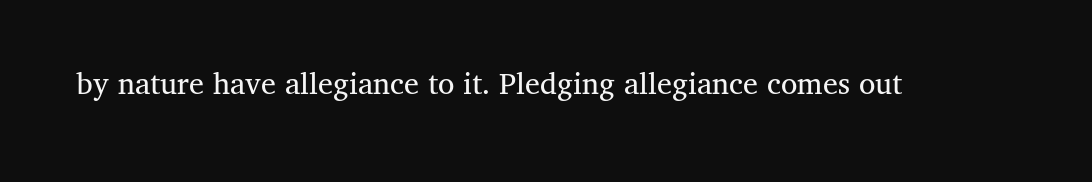by nature have allegiance to it. Pledging allegiance comes out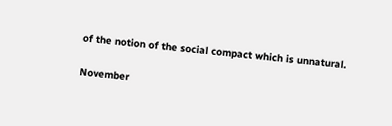of the notion of the social compact which is unnatural.

November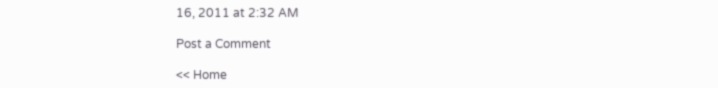16, 2011 at 2:32 AM

Post a Comment

<< Home